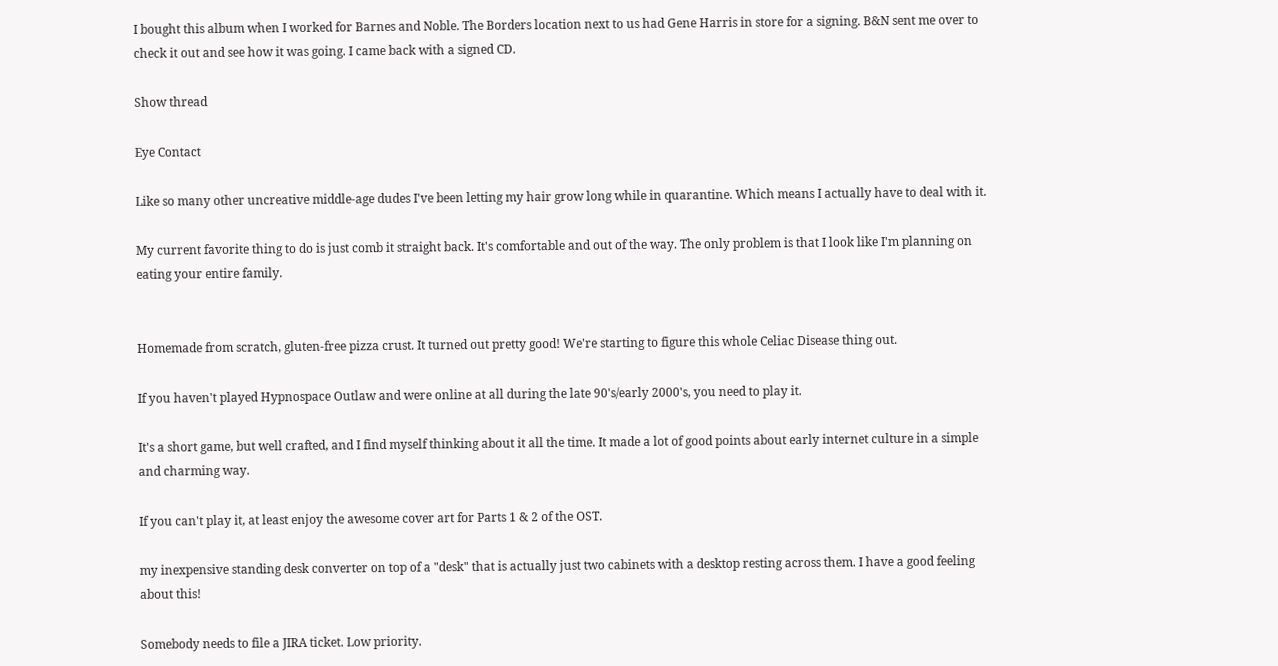I bought this album when I worked for Barnes and Noble. The Borders location next to us had Gene Harris in store for a signing. B&N sent me over to check it out and see how it was going. I came back with a signed CD.

Show thread

Eye Contact

Like so many other uncreative middle-age dudes I've been letting my hair grow long while in quarantine. Which means I actually have to deal with it.

My current favorite thing to do is just comb it straight back. It's comfortable and out of the way. The only problem is that I look like I'm planning on eating your entire family.


Homemade from scratch, gluten-free pizza crust. It turned out pretty good! We're starting to figure this whole Celiac Disease thing out.

If you haven't played Hypnospace Outlaw and were online at all during the late 90's/early 2000's, you need to play it.

It's a short game, but well crafted, and I find myself thinking about it all the time. It made a lot of good points about early internet culture in a simple and charming way.

If you can't play it, at least enjoy the awesome cover art for Parts 1 & 2 of the OST.

my inexpensive standing desk converter on top of a "desk" that is actually just two cabinets with a desktop resting across them. I have a good feeling about this!

Somebody needs to file a JIRA ticket. Low priority.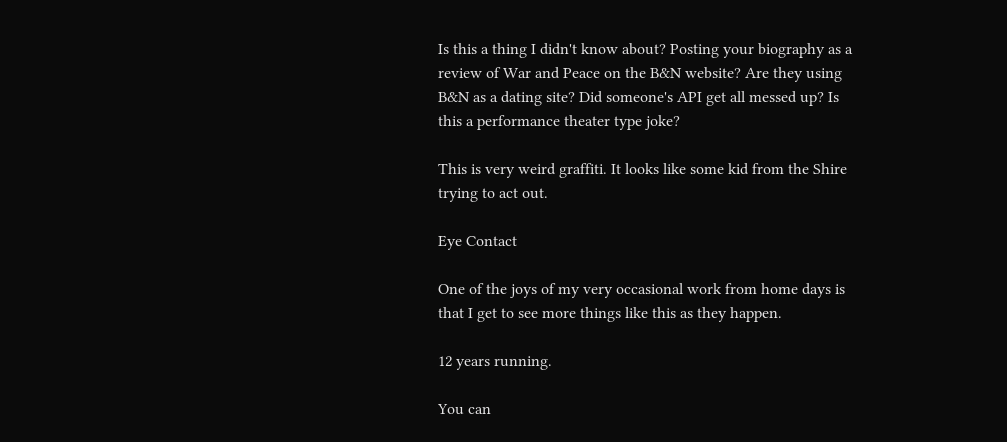Is this a thing I didn't know about? Posting your biography as a review of War and Peace on the B&N website? Are they using B&N as a dating site? Did someone's API get all messed up? Is this a performance theater type joke?

This is very weird graffiti. It looks like some kid from the Shire trying to act out.

Eye Contact

One of the joys of my very occasional work from home days is that I get to see more things like this as they happen.

12 years running.

You can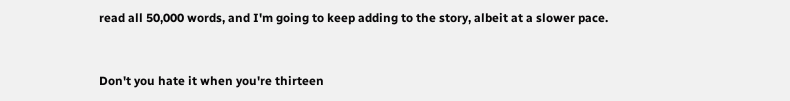read all 50,000 words, and I'm going to keep adding to the story, albeit at a slower pace.


Don't you hate it when you're thirteen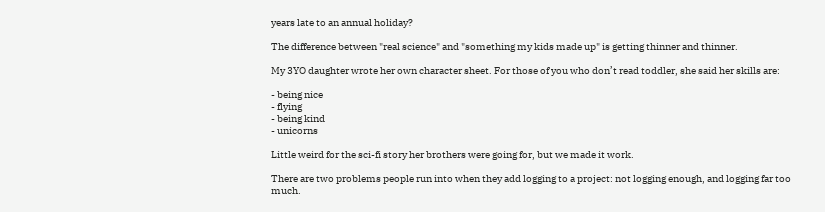years late to an annual holiday?

The difference between "real science" and "something my kids made up" is getting thinner and thinner.

My 3YO daughter wrote her own character sheet. For those of you who don’t read toddler, she said her skills are:

- being nice
- flying
- being kind
- unicorns

Little weird for the sci-fi story her brothers were going for, but we made it work.

There are two problems people run into when they add logging to a project: not logging enough, and logging far too much.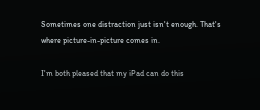Sometimes one distraction just isn't enough. That's where picture-in-picture comes in.

I'm both pleased that my iPad can do this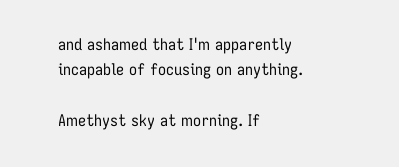and ashamed that I'm apparently incapable of focusing on anything.

Amethyst sky at morning. If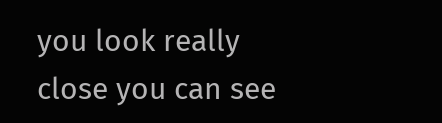you look really close you can see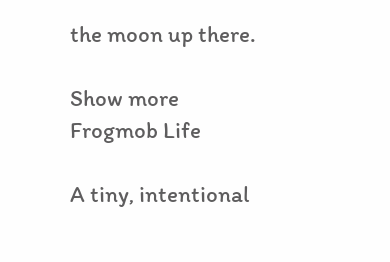the moon up there.

Show more
Frogmob Life

A tiny, intentional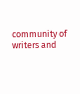community of writers and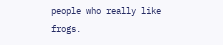people who really like frogs.